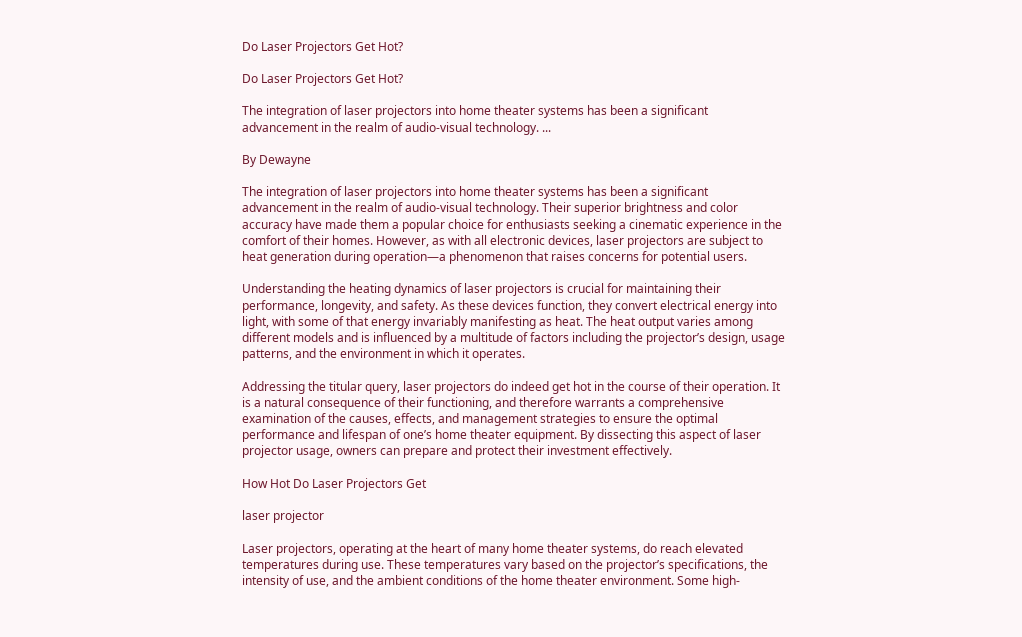Do Laser Projectors Get Hot?

Do Laser Projectors Get Hot?

The integration of laser projectors into home theater systems has been a significant advancement in the realm of audio-visual technology. ...

By Dewayne

The integration of laser projectors into home theater systems has been a significant advancement in the realm of audio-visual technology. Their superior brightness and color accuracy have made them a popular choice for enthusiasts seeking a cinematic experience in the comfort of their homes. However, as with all electronic devices, laser projectors are subject to heat generation during operation—a phenomenon that raises concerns for potential users.

Understanding the heating dynamics of laser projectors is crucial for maintaining their performance, longevity, and safety. As these devices function, they convert electrical energy into light, with some of that energy invariably manifesting as heat. The heat output varies among different models and is influenced by a multitude of factors including the projector’s design, usage patterns, and the environment in which it operates.

Addressing the titular query, laser projectors do indeed get hot in the course of their operation. It is a natural consequence of their functioning, and therefore warrants a comprehensive examination of the causes, effects, and management strategies to ensure the optimal performance and lifespan of one’s home theater equipment. By dissecting this aspect of laser projector usage, owners can prepare and protect their investment effectively.

How Hot Do Laser Projectors Get

laser projector

Laser projectors, operating at the heart of many home theater systems, do reach elevated temperatures during use. These temperatures vary based on the projector’s specifications, the intensity of use, and the ambient conditions of the home theater environment. Some high-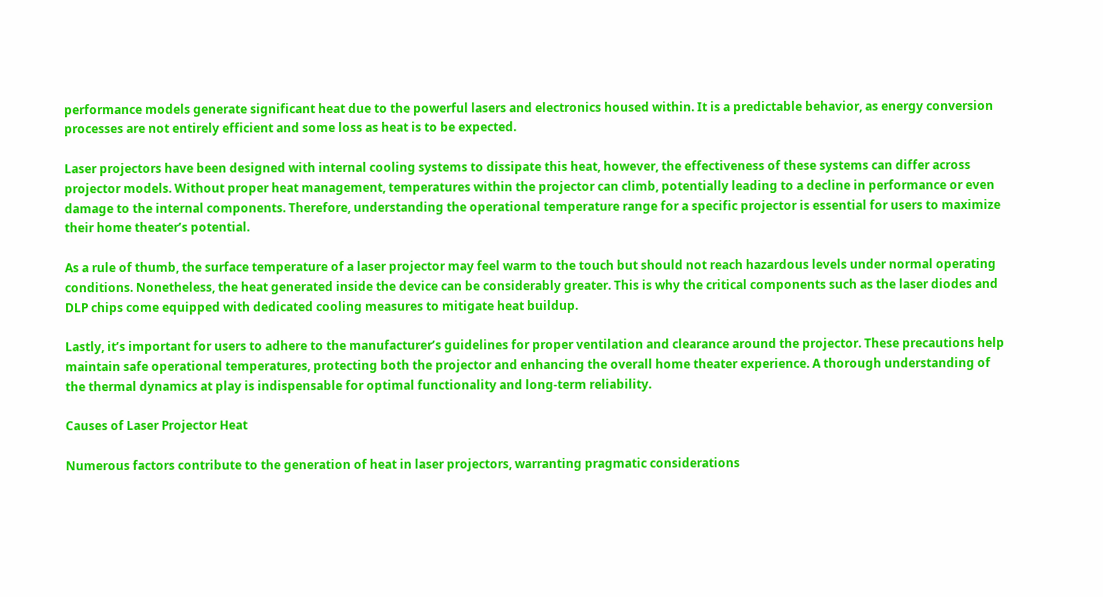performance models generate significant heat due to the powerful lasers and electronics housed within. It is a predictable behavior, as energy conversion processes are not entirely efficient and some loss as heat is to be expected.

Laser projectors have been designed with internal cooling systems to dissipate this heat, however, the effectiveness of these systems can differ across projector models. Without proper heat management, temperatures within the projector can climb, potentially leading to a decline in performance or even damage to the internal components. Therefore, understanding the operational temperature range for a specific projector is essential for users to maximize their home theater’s potential.

As a rule of thumb, the surface temperature of a laser projector may feel warm to the touch but should not reach hazardous levels under normal operating conditions. Nonetheless, the heat generated inside the device can be considerably greater. This is why the critical components such as the laser diodes and DLP chips come equipped with dedicated cooling measures to mitigate heat buildup.

Lastly, it’s important for users to adhere to the manufacturer’s guidelines for proper ventilation and clearance around the projector. These precautions help maintain safe operational temperatures, protecting both the projector and enhancing the overall home theater experience. A thorough understanding of the thermal dynamics at play is indispensable for optimal functionality and long-term reliability.

Causes of Laser Projector Heat

Numerous factors contribute to the generation of heat in laser projectors, warranting pragmatic considerations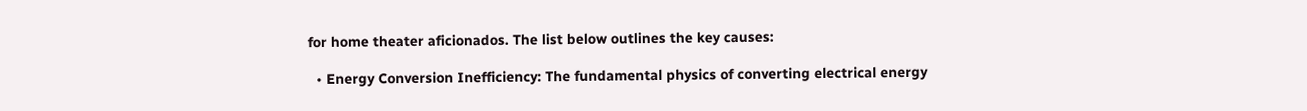for home theater aficionados. The list below outlines the key causes:

  • Energy Conversion Inefficiency: The fundamental physics of converting electrical energy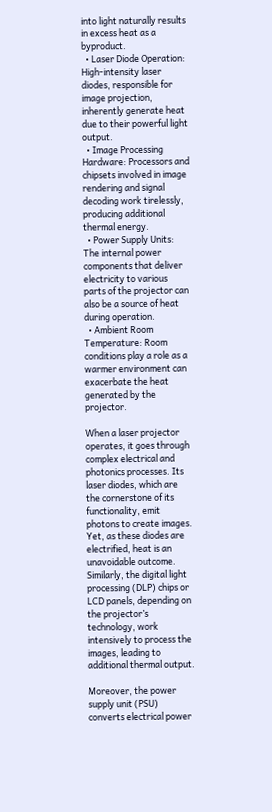into light naturally results in excess heat as a byproduct.
  • Laser Diode Operation: High-intensity laser diodes, responsible for image projection, inherently generate heat due to their powerful light output.
  • Image Processing Hardware: Processors and chipsets involved in image rendering and signal decoding work tirelessly, producing additional thermal energy.
  • Power Supply Units: The internal power components that deliver electricity to various parts of the projector can also be a source of heat during operation.
  • Ambient Room Temperature: Room conditions play a role as a warmer environment can exacerbate the heat generated by the projector.

When a laser projector operates, it goes through complex electrical and photonics processes. Its laser diodes, which are the cornerstone of its functionality, emit photons to create images. Yet, as these diodes are electrified, heat is an unavoidable outcome. Similarly, the digital light processing (DLP) chips or LCD panels, depending on the projector’s technology, work intensively to process the images, leading to additional thermal output.

Moreover, the power supply unit (PSU) converts electrical power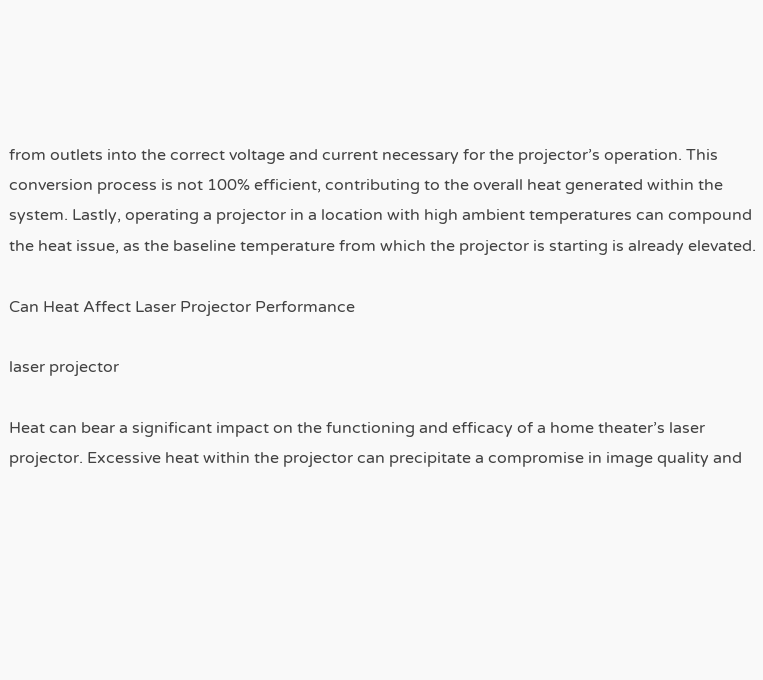from outlets into the correct voltage and current necessary for the projector’s operation. This conversion process is not 100% efficient, contributing to the overall heat generated within the system. Lastly, operating a projector in a location with high ambient temperatures can compound the heat issue, as the baseline temperature from which the projector is starting is already elevated.

Can Heat Affect Laser Projector Performance

laser projector

Heat can bear a significant impact on the functioning and efficacy of a home theater’s laser projector. Excessive heat within the projector can precipitate a compromise in image quality and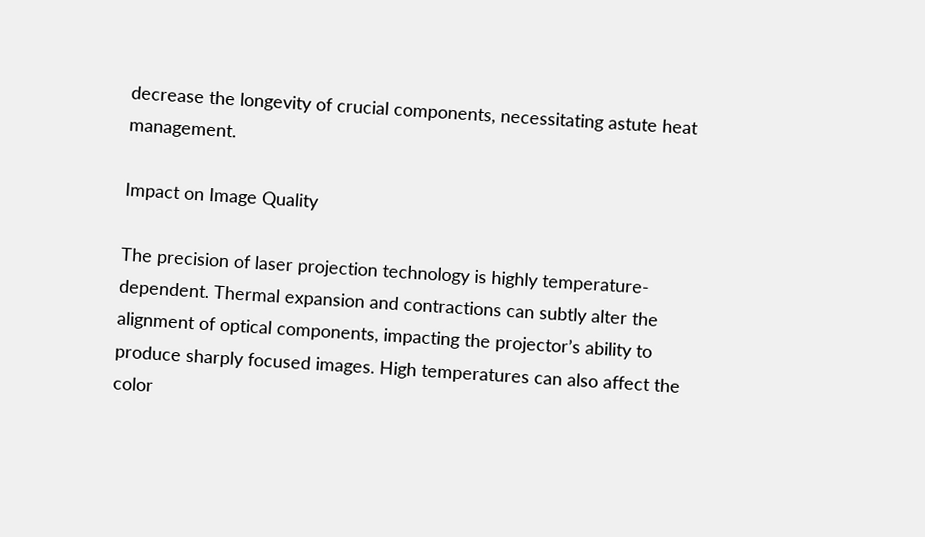decrease the longevity of crucial components, necessitating astute heat management.

Impact on Image Quality

The precision of laser projection technology is highly temperature-dependent. Thermal expansion and contractions can subtly alter the alignment of optical components, impacting the projector’s ability to produce sharply focused images. High temperatures can also affect the color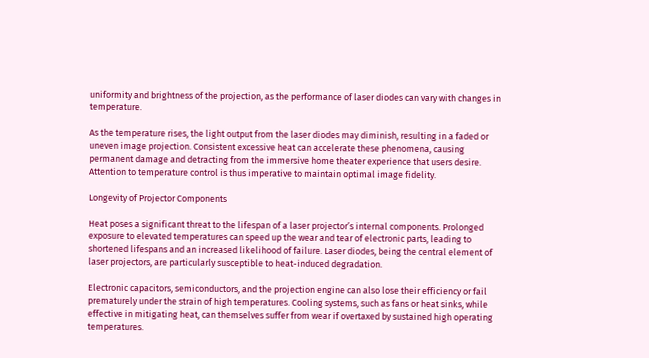uniformity and brightness of the projection, as the performance of laser diodes can vary with changes in temperature.

As the temperature rises, the light output from the laser diodes may diminish, resulting in a faded or uneven image projection. Consistent excessive heat can accelerate these phenomena, causing permanent damage and detracting from the immersive home theater experience that users desire. Attention to temperature control is thus imperative to maintain optimal image fidelity.

Longevity of Projector Components

Heat poses a significant threat to the lifespan of a laser projector’s internal components. Prolonged exposure to elevated temperatures can speed up the wear and tear of electronic parts, leading to shortened lifespans and an increased likelihood of failure. Laser diodes, being the central element of laser projectors, are particularly susceptible to heat-induced degradation.

Electronic capacitors, semiconductors, and the projection engine can also lose their efficiency or fail prematurely under the strain of high temperatures. Cooling systems, such as fans or heat sinks, while effective in mitigating heat, can themselves suffer from wear if overtaxed by sustained high operating temperatures.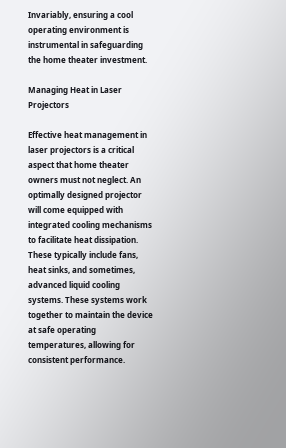Invariably, ensuring a cool operating environment is instrumental in safeguarding the home theater investment.

Managing Heat in Laser Projectors

Effective heat management in laser projectors is a critical aspect that home theater owners must not neglect. An optimally designed projector will come equipped with integrated cooling mechanisms to facilitate heat dissipation. These typically include fans, heat sinks, and sometimes, advanced liquid cooling systems. These systems work together to maintain the device at safe operating temperatures, allowing for consistent performance.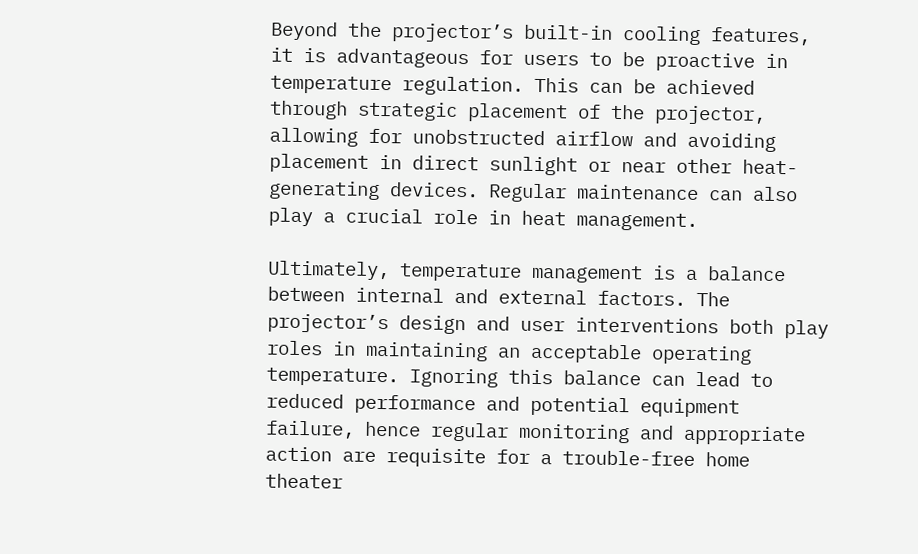Beyond the projector’s built-in cooling features, it is advantageous for users to be proactive in temperature regulation. This can be achieved through strategic placement of the projector, allowing for unobstructed airflow and avoiding placement in direct sunlight or near other heat-generating devices. Regular maintenance can also play a crucial role in heat management.

Ultimately, temperature management is a balance between internal and external factors. The projector’s design and user interventions both play roles in maintaining an acceptable operating temperature. Ignoring this balance can lead to reduced performance and potential equipment failure, hence regular monitoring and appropriate action are requisite for a trouble-free home theater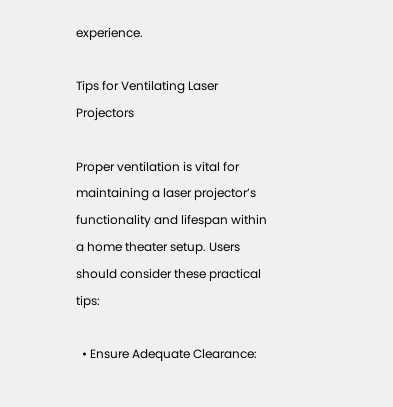experience.

Tips for Ventilating Laser Projectors

Proper ventilation is vital for maintaining a laser projector’s functionality and lifespan within a home theater setup. Users should consider these practical tips:

  • Ensure Adequate Clearance: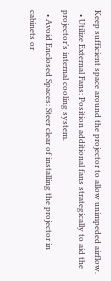Keep sufficient space around the projector to allow unimpeded airflow.
  • Utilize External Fans: Position additional fans strategically to aid the projector’s internal cooling system.
  • Avoid Enclosed Spaces: Steer clear of installing the projector in cabinets or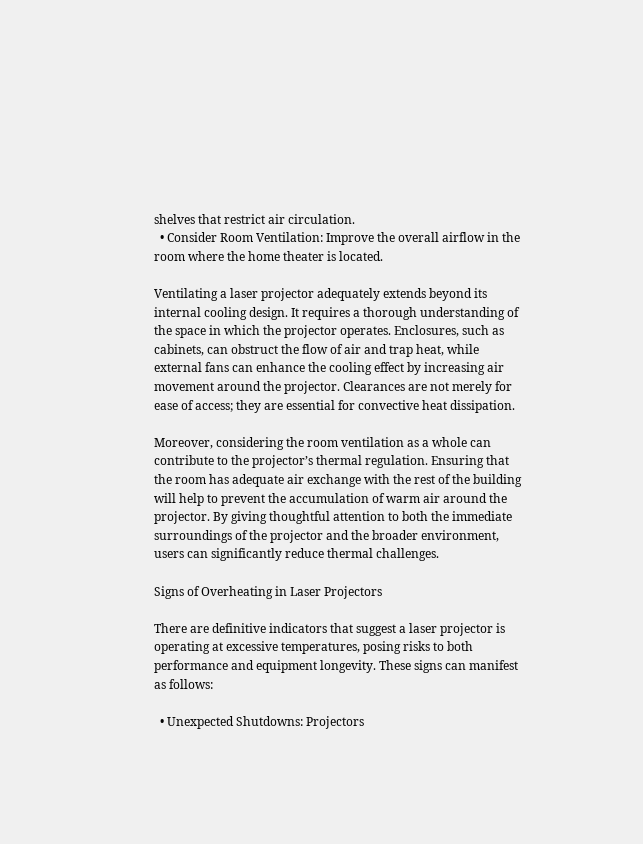shelves that restrict air circulation.
  • Consider Room Ventilation: Improve the overall airflow in the room where the home theater is located.

Ventilating a laser projector adequately extends beyond its internal cooling design. It requires a thorough understanding of the space in which the projector operates. Enclosures, such as cabinets, can obstruct the flow of air and trap heat, while external fans can enhance the cooling effect by increasing air movement around the projector. Clearances are not merely for ease of access; they are essential for convective heat dissipation.

Moreover, considering the room ventilation as a whole can contribute to the projector’s thermal regulation. Ensuring that the room has adequate air exchange with the rest of the building will help to prevent the accumulation of warm air around the projector. By giving thoughtful attention to both the immediate surroundings of the projector and the broader environment, users can significantly reduce thermal challenges.

Signs of Overheating in Laser Projectors

There are definitive indicators that suggest a laser projector is operating at excessive temperatures, posing risks to both performance and equipment longevity. These signs can manifest as follows:

  • Unexpected Shutdowns: Projectors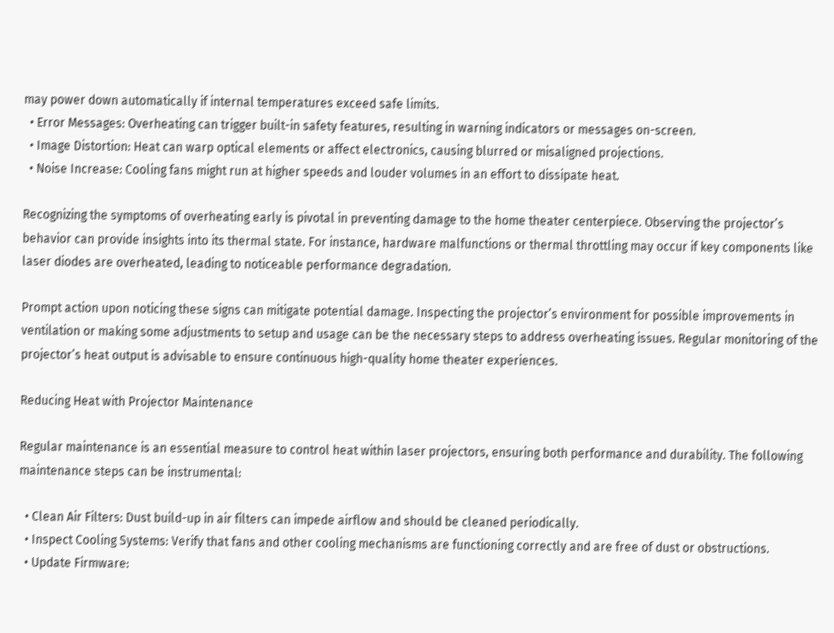may power down automatically if internal temperatures exceed safe limits.
  • Error Messages: Overheating can trigger built-in safety features, resulting in warning indicators or messages on-screen.
  • Image Distortion: Heat can warp optical elements or affect electronics, causing blurred or misaligned projections.
  • Noise Increase: Cooling fans might run at higher speeds and louder volumes in an effort to dissipate heat.

Recognizing the symptoms of overheating early is pivotal in preventing damage to the home theater centerpiece. Observing the projector’s behavior can provide insights into its thermal state. For instance, hardware malfunctions or thermal throttling may occur if key components like laser diodes are overheated, leading to noticeable performance degradation.

Prompt action upon noticing these signs can mitigate potential damage. Inspecting the projector’s environment for possible improvements in ventilation or making some adjustments to setup and usage can be the necessary steps to address overheating issues. Regular monitoring of the projector’s heat output is advisable to ensure continuous high-quality home theater experiences.

Reducing Heat with Projector Maintenance

Regular maintenance is an essential measure to control heat within laser projectors, ensuring both performance and durability. The following maintenance steps can be instrumental:

  • Clean Air Filters: Dust build-up in air filters can impede airflow and should be cleaned periodically.
  • Inspect Cooling Systems: Verify that fans and other cooling mechanisms are functioning correctly and are free of dust or obstructions.
  • Update Firmware: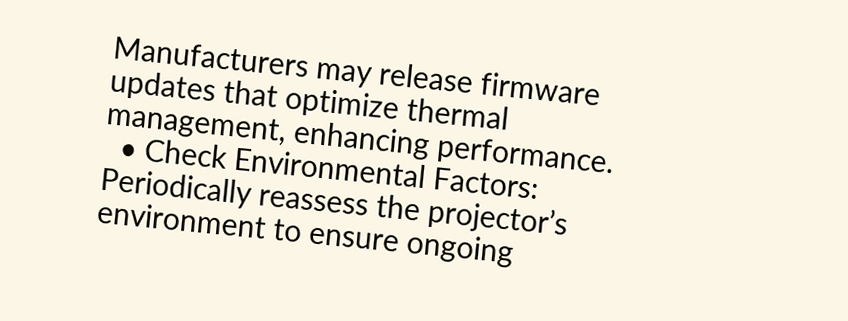Manufacturers may release firmware updates that optimize thermal management, enhancing performance.
  • Check Environmental Factors: Periodically reassess the projector’s environment to ensure ongoing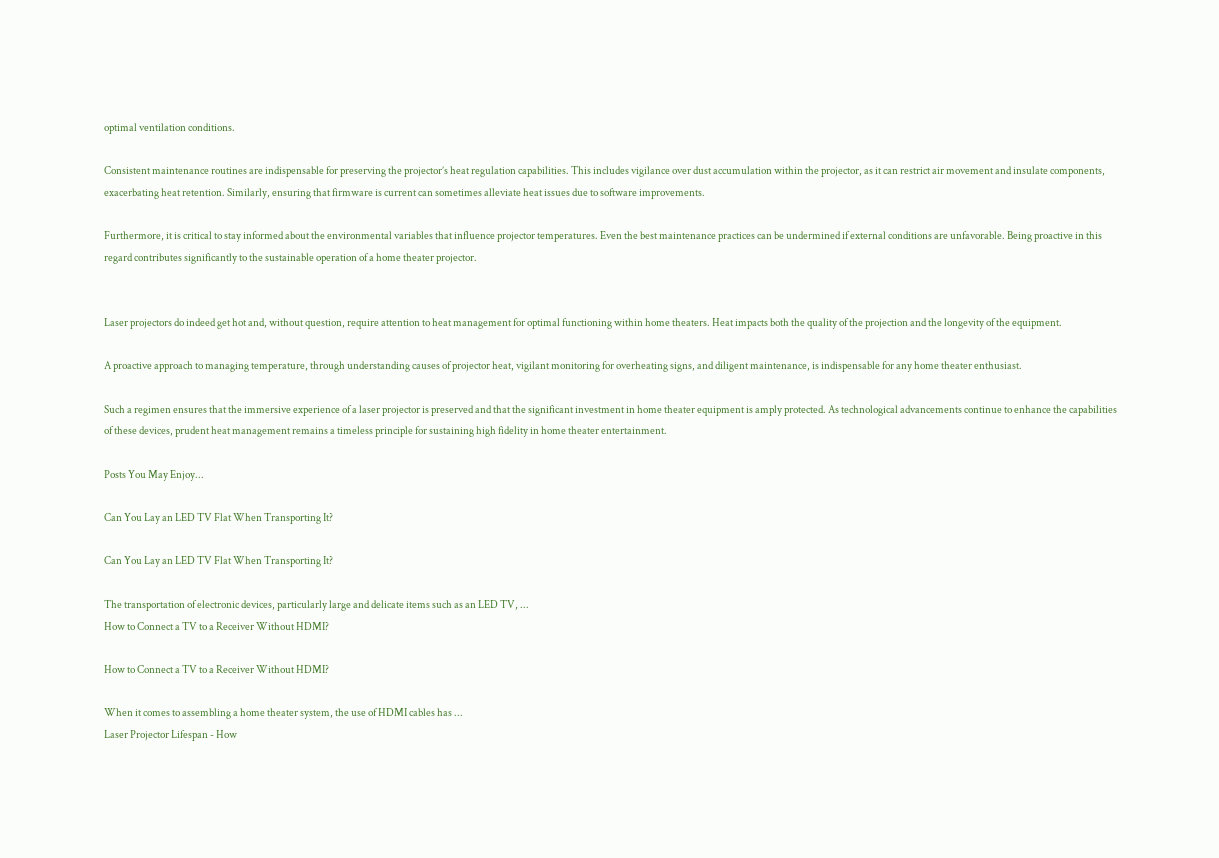optimal ventilation conditions.

Consistent maintenance routines are indispensable for preserving the projector’s heat regulation capabilities. This includes vigilance over dust accumulation within the projector, as it can restrict air movement and insulate components, exacerbating heat retention. Similarly, ensuring that firmware is current can sometimes alleviate heat issues due to software improvements.

Furthermore, it is critical to stay informed about the environmental variables that influence projector temperatures. Even the best maintenance practices can be undermined if external conditions are unfavorable. Being proactive in this regard contributes significantly to the sustainable operation of a home theater projector.


Laser projectors do indeed get hot and, without question, require attention to heat management for optimal functioning within home theaters. Heat impacts both the quality of the projection and the longevity of the equipment.

A proactive approach to managing temperature, through understanding causes of projector heat, vigilant monitoring for overheating signs, and diligent maintenance, is indispensable for any home theater enthusiast.

Such a regimen ensures that the immersive experience of a laser projector is preserved and that the significant investment in home theater equipment is amply protected. As technological advancements continue to enhance the capabilities of these devices, prudent heat management remains a timeless principle for sustaining high fidelity in home theater entertainment.

Posts You May Enjoy...

Can You Lay an LED TV Flat When Transporting It?

Can You Lay an LED TV Flat When Transporting It?

The transportation of electronic devices, particularly large and delicate items such as an LED TV, ...
How to Connect a TV to a Receiver Without HDMI?

How to Connect a TV to a Receiver Without HDMI?

When it comes to assembling a home theater system, the use of HDMI cables has ...
Laser Projector Lifespan - How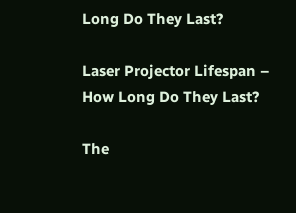Long Do They Last?

Laser Projector Lifespan – How Long Do They Last?

The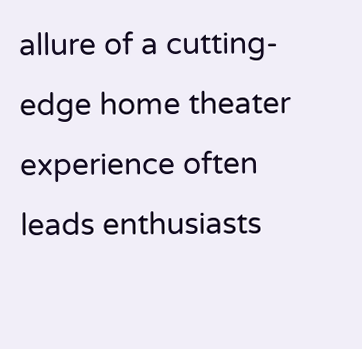allure of a cutting-edge home theater experience often leads enthusiasts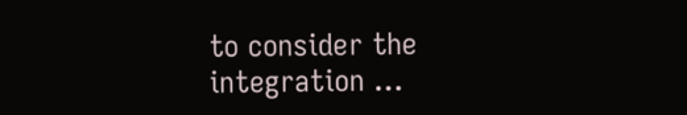to consider the integration ...